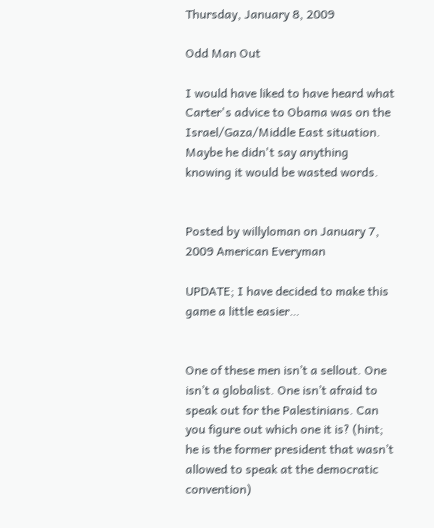Thursday, January 8, 2009

Odd Man Out

I would have liked to have heard what Carter's advice to Obama was on the Israel/Gaza/Middle East situation. Maybe he didn't say anything knowing it would be wasted words.


Posted by willyloman on January 7, 2009 American Everyman

UPDATE; I have decided to make this game a little easier…


One of these men isn’t a sellout. One isn’t a globalist. One isn’t afraid to speak out for the Palestinians. Can you figure out which one it is? (hint; he is the former president that wasn’t allowed to speak at the democratic convention)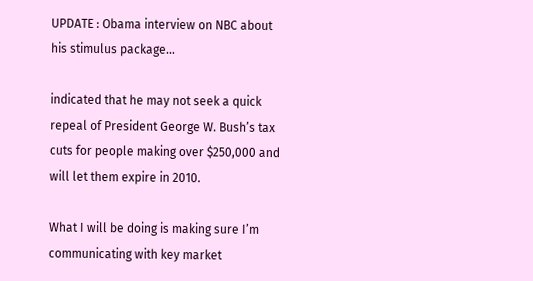UPDATE : Obama interview on NBC about his stimulus package…

indicated that he may not seek a quick repeal of President George W. Bush’s tax cuts for people making over $250,000 and will let them expire in 2010.

What I will be doing is making sure I’m communicating with key market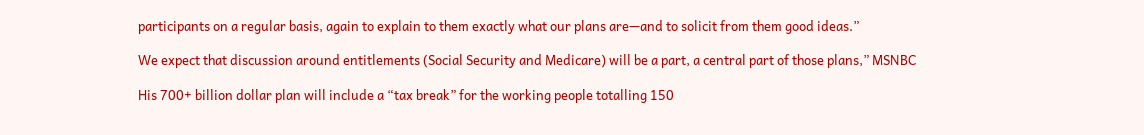participants on a regular basis, again to explain to them exactly what our plans are—and to solicit from them good ideas.”

We expect that discussion around entitlements (Social Security and Medicare) will be a part, a central part of those plans,” MSNBC

His 700+ billion dollar plan will include a “tax break” for the working people totalling 150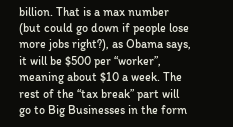billion. That is a max number (but could go down if people lose more jobs right?), as Obama says, it will be $500 per “worker”, meaning about $10 a week. The rest of the “tax break” part will go to Big Businesses in the form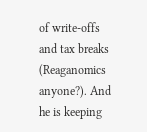of write-offs and tax breaks (Reaganomics anyone?). And he is keeping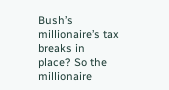Bush’s millionaire’s tax breaks in place? So the millionaire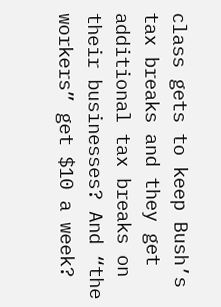class gets to keep Bush’s tax breaks and they get additional tax breaks on their businesses? And “the workers” get $10 a week?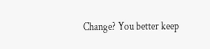Change? You better keep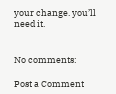your change. you’ll need it.


No comments:

Post a Comment